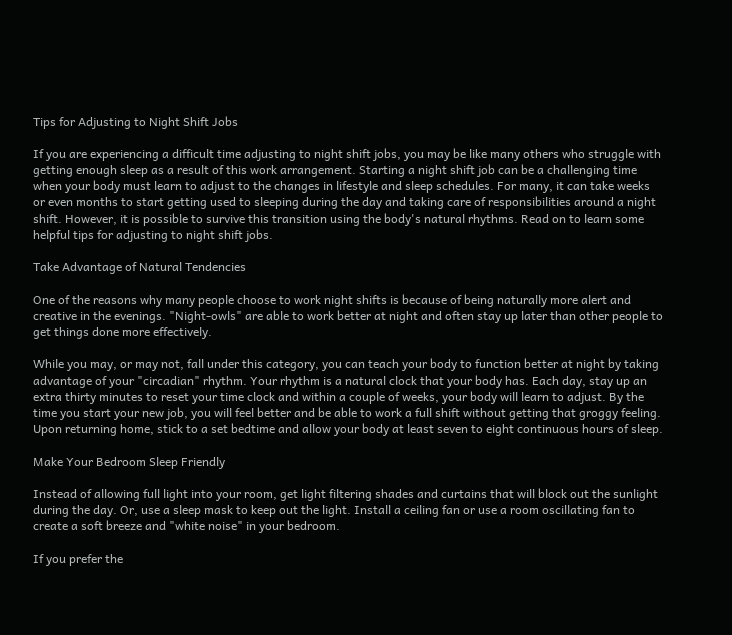Tips for Adjusting to Night Shift Jobs

If you are experiencing a difficult time adjusting to night shift jobs, you may be like many others who struggle with getting enough sleep as a result of this work arrangement. Starting a night shift job can be a challenging time when your body must learn to adjust to the changes in lifestyle and sleep schedules. For many, it can take weeks or even months to start getting used to sleeping during the day and taking care of responsibilities around a night shift. However, it is possible to survive this transition using the body's natural rhythms. Read on to learn some helpful tips for adjusting to night shift jobs.

Take Advantage of Natural Tendencies

One of the reasons why many people choose to work night shifts is because of being naturally more alert and creative in the evenings. "Night-owls" are able to work better at night and often stay up later than other people to get things done more effectively.

While you may, or may not, fall under this category, you can teach your body to function better at night by taking advantage of your "circadian" rhythm. Your rhythm is a natural clock that your body has. Each day, stay up an extra thirty minutes to reset your time clock and within a couple of weeks, your body will learn to adjust. By the time you start your new job, you will feel better and be able to work a full shift without getting that groggy feeling. Upon returning home, stick to a set bedtime and allow your body at least seven to eight continuous hours of sleep.

Make Your Bedroom Sleep Friendly

Instead of allowing full light into your room, get light filtering shades and curtains that will block out the sunlight during the day. Or, use a sleep mask to keep out the light. Install a ceiling fan or use a room oscillating fan to create a soft breeze and "white noise" in your bedroom.

If you prefer the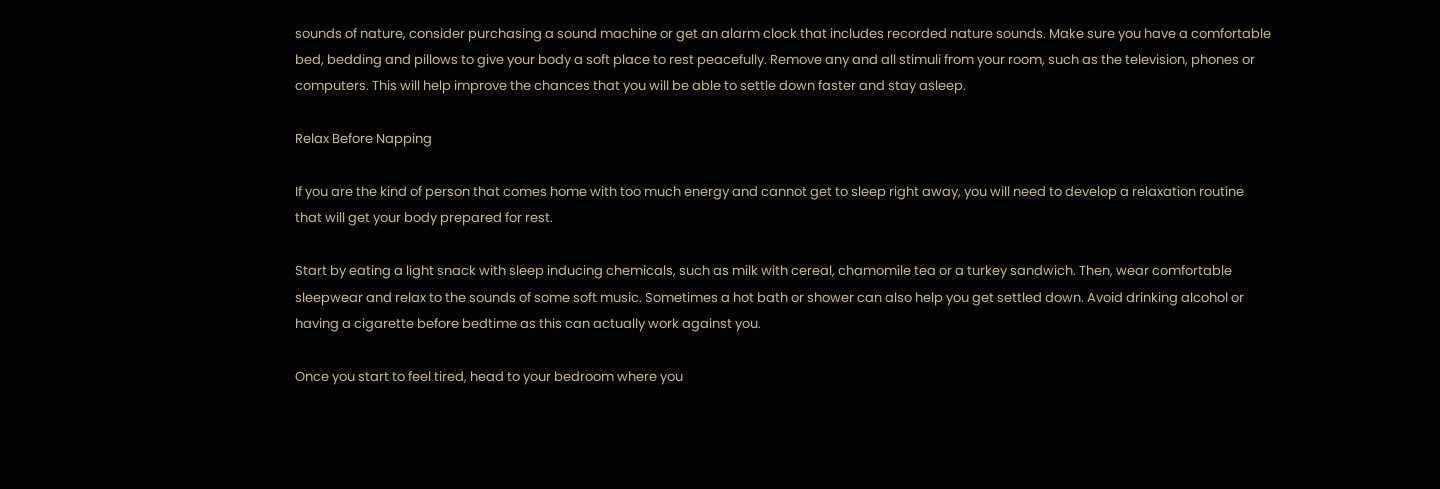sounds of nature, consider purchasing a sound machine or get an alarm clock that includes recorded nature sounds. Make sure you have a comfortable bed, bedding and pillows to give your body a soft place to rest peacefully. Remove any and all stimuli from your room, such as the television, phones or computers. This will help improve the chances that you will be able to settle down faster and stay asleep.

Relax Before Napping

If you are the kind of person that comes home with too much energy and cannot get to sleep right away, you will need to develop a relaxation routine that will get your body prepared for rest.

Start by eating a light snack with sleep inducing chemicals, such as milk with cereal, chamomile tea or a turkey sandwich. Then, wear comfortable sleepwear and relax to the sounds of some soft music. Sometimes a hot bath or shower can also help you get settled down. Avoid drinking alcohol or having a cigarette before bedtime as this can actually work against you.

Once you start to feel tired, head to your bedroom where you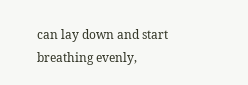can lay down and start breathing evenly,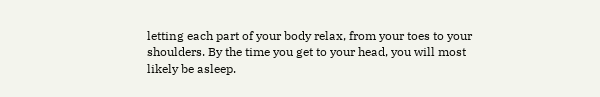letting each part of your body relax, from your toes to your shoulders. By the time you get to your head, you will most likely be asleep.